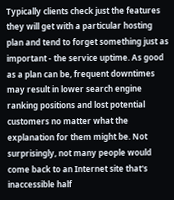Typically clients check just the features they will get with a particular hosting plan and tend to forget something just as important - the service uptime. As good as a plan can be, frequent downtimes may result in lower search engine ranking positions and lost potential customers no matter what the explanation for them might be. Not surprisingly, not many people would come back to an Internet site that's inaccessible half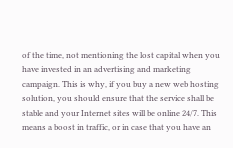of the time, not mentioning the lost capital when you have invested in an advertising and marketing campaign. This is why, if you buy a new web hosting solution, you should ensure that the service shall be stable and your Internet sites will be online 24/7. This means a boost in traffic, or in case that you have an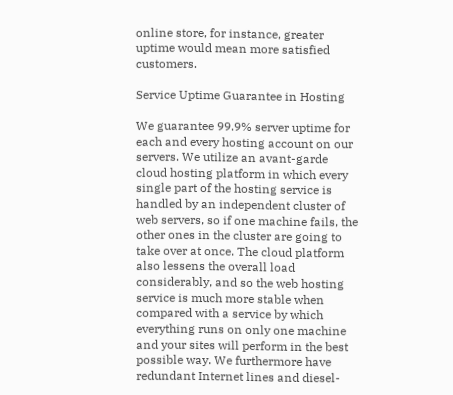online store, for instance, greater uptime would mean more satisfied customers.

Service Uptime Guarantee in Hosting

We guarantee 99.9% server uptime for each and every hosting account on our servers. We utilize an avant-garde cloud hosting platform in which every single part of the hosting service is handled by an independent cluster of web servers, so if one machine fails, the other ones in the cluster are going to take over at once. The cloud platform also lessens the overall load considerably, and so the web hosting service is much more stable when compared with a service by which everything runs on only one machine and your sites will perform in the best possible way. We furthermore have redundant Internet lines and diesel-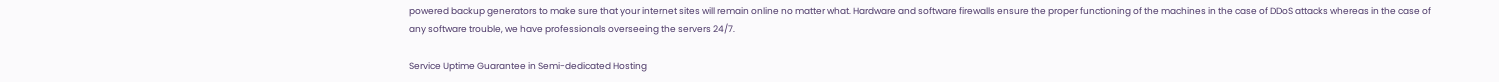powered backup generators to make sure that your internet sites will remain online no matter what. Hardware and software firewalls ensure the proper functioning of the machines in the case of DDoS attacks whereas in the case of any software trouble, we have professionals overseeing the servers 24/7.

Service Uptime Guarantee in Semi-dedicated Hosting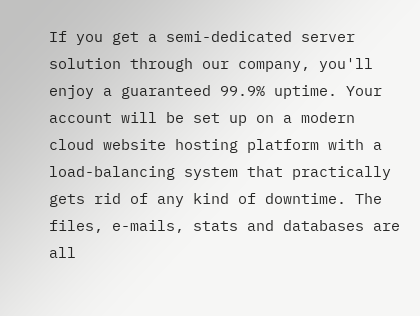If you get a semi-dedicated server solution through our company, you'll enjoy a guaranteed 99.9% uptime. Your account will be set up on a modern cloud website hosting platform with a load-balancing system that practically gets rid of any kind of downtime. The files, e-mails, stats and databases are all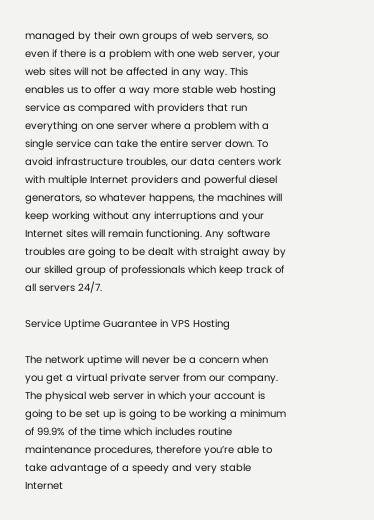managed by their own groups of web servers, so even if there is a problem with one web server, your web sites will not be affected in any way. This enables us to offer a way more stable web hosting service as compared with providers that run everything on one server where a problem with a single service can take the entire server down. To avoid infrastructure troubles, our data centers work with multiple Internet providers and powerful diesel generators, so whatever happens, the machines will keep working without any interruptions and your Internet sites will remain functioning. Any software troubles are going to be dealt with straight away by our skilled group of professionals which keep track of all servers 24/7.

Service Uptime Guarantee in VPS Hosting

The network uptime will never be a concern when you get a virtual private server from our company. The physical web server in which your account is going to be set up is going to be working a minimum of 99.9% of the time which includes routine maintenance procedures, therefore you’re able to take advantage of a speedy and very stable Internet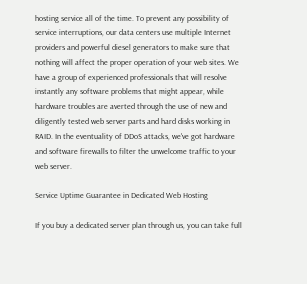hosting service all of the time. To prevent any possibility of service interruptions, our data centers use multiple Internet providers and powerful diesel generators to make sure that nothing will affect the proper operation of your web sites. We have a group of experienced professionals that will resolve instantly any software problems that might appear, while hardware troubles are averted through the use of new and diligently tested web server parts and hard disks working in RAID. In the eventuality of DDoS attacks, we've got hardware and software firewalls to filter the unwelcome traffic to your web server.

Service Uptime Guarantee in Dedicated Web Hosting

If you buy a dedicated server plan through us, you can take full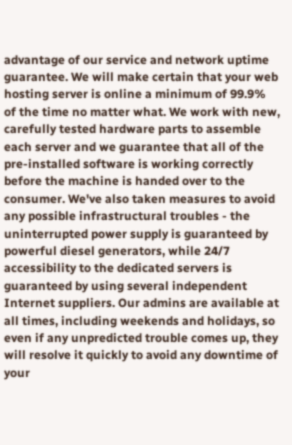advantage of our service and network uptime guarantee. We will make certain that your web hosting server is online a minimum of 99.9% of the time no matter what. We work with new, carefully tested hardware parts to assemble each server and we guarantee that all of the pre-installed software is working correctly before the machine is handed over to the consumer. We've also taken measures to avoid any possible infrastructural troubles - the uninterrupted power supply is guaranteed by powerful diesel generators, while 24/7 accessibility to the dedicated servers is guaranteed by using several independent Internet suppliers. Our admins are available at all times, including weekends and holidays, so even if any unpredicted trouble comes up, they will resolve it quickly to avoid any downtime of your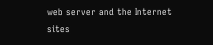web server and the Internet sites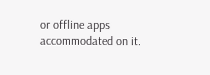or offline apps accommodated on it.